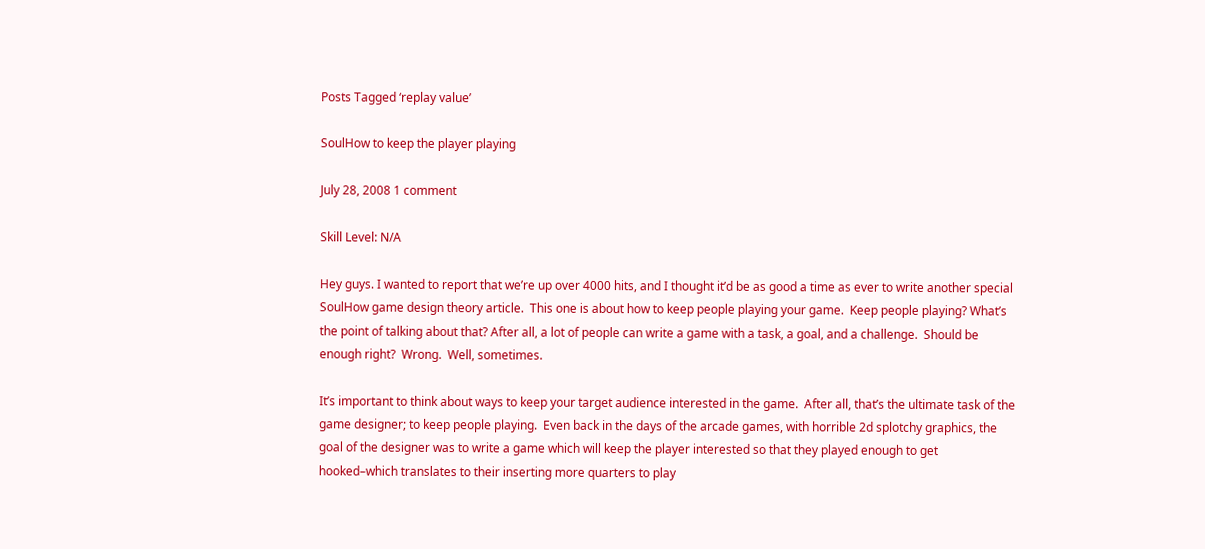Posts Tagged ‘replay value’

SoulHow to keep the player playing

July 28, 2008 1 comment

Skill Level: N/A

Hey guys. I wanted to report that we’re up over 4000 hits, and I thought it’d be as good a time as ever to write another special SoulHow game design theory article.  This one is about how to keep people playing your game.  Keep people playing? What’s the point of talking about that? After all, a lot of people can write a game with a task, a goal, and a challenge.  Should be enough right?  Wrong.  Well, sometimes.

It’s important to think about ways to keep your target audience interested in the game.  After all, that’s the ultimate task of the game designer; to keep people playing.  Even back in the days of the arcade games, with horrible 2d splotchy graphics, the goal of the designer was to write a game which will keep the player interested so that they played enough to get hooked–which translates to their inserting more quarters to play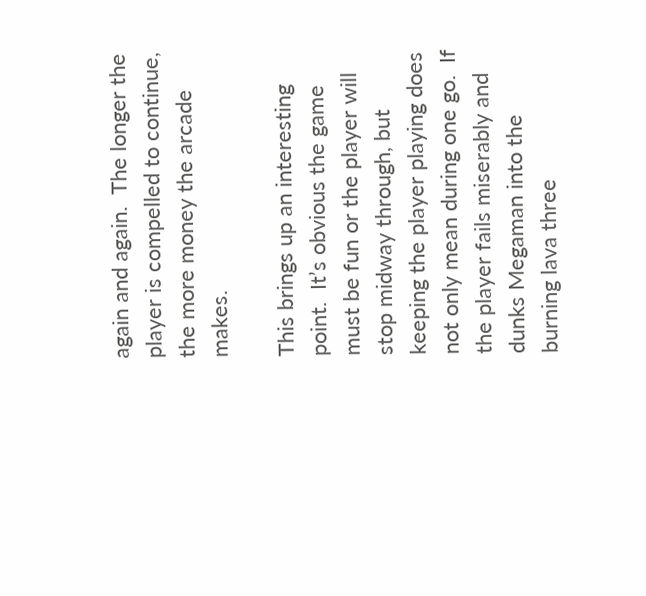again and again.  The longer the player is compelled to continue, the more money the arcade makes.

This brings up an interesting point.  It’s obvious the game must be fun or the player will stop midway through, but keeping the player playing does not only mean during one go.  If the player fails miserably and dunks Megaman into the burning lava three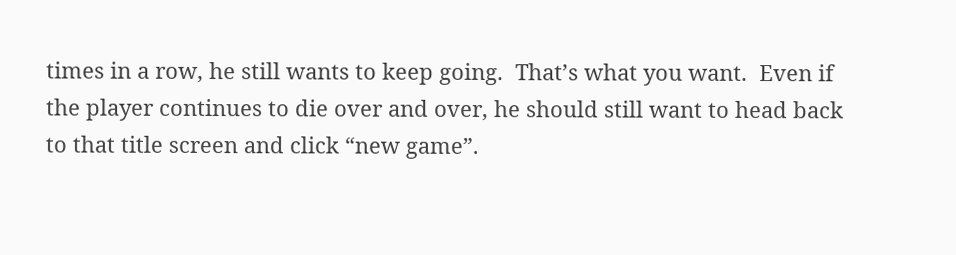times in a row, he still wants to keep going.  That’s what you want.  Even if the player continues to die over and over, he should still want to head back to that title screen and click “new game”.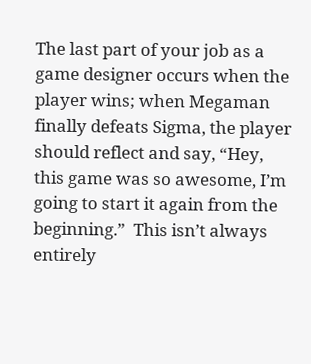The last part of your job as a game designer occurs when the player wins; when Megaman finally defeats Sigma, the player should reflect and say, “Hey, this game was so awesome, I’m going to start it again from the beginning.”  This isn’t always entirely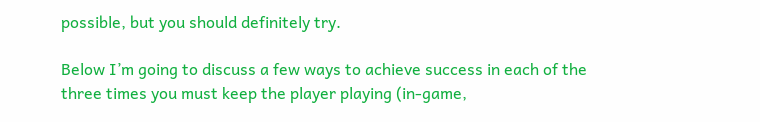possible, but you should definitely try.

Below I’m going to discuss a few ways to achieve success in each of the three times you must keep the player playing (in-game,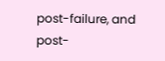post-failure, and post-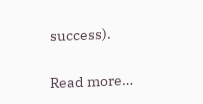success).

Read more…